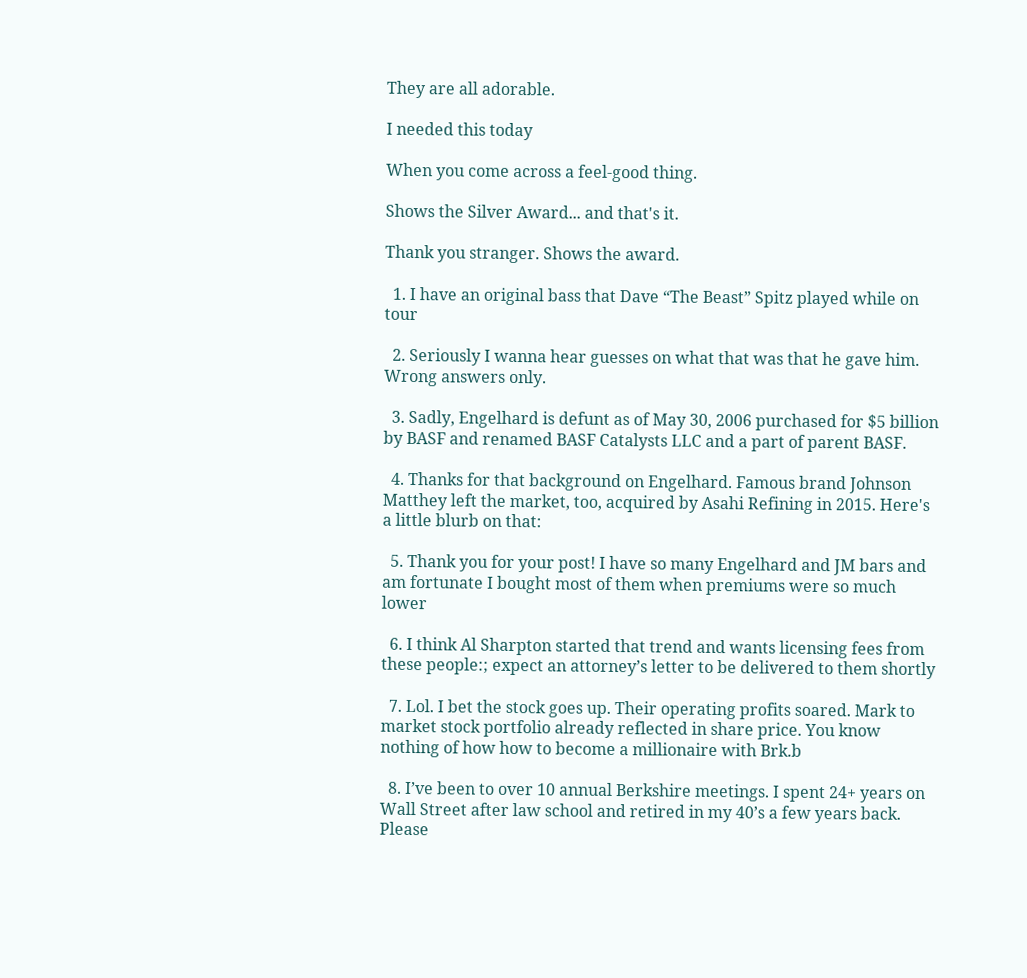They are all adorable.

I needed this today

When you come across a feel-good thing.

Shows the Silver Award... and that's it.

Thank you stranger. Shows the award.

  1. I have an original bass that Dave “The Beast” Spitz played while on tour

  2. Seriously I wanna hear guesses on what that was that he gave him. Wrong answers only.

  3. Sadly, Engelhard is defunt as of May 30, 2006 purchased for $5 billion by BASF and renamed BASF Catalysts LLC and a part of parent BASF.

  4. Thanks for that background on Engelhard. Famous brand Johnson Matthey left the market, too, acquired by Asahi Refining in 2015. Here's a little blurb on that:

  5. Thank you for your post! I have so many Engelhard and JM bars and am fortunate I bought most of them when premiums were so much lower

  6. I think Al Sharpton started that trend and wants licensing fees from these people:; expect an attorney’s letter to be delivered to them shortly

  7. Lol. I bet the stock goes up. Their operating profits soared. Mark to market stock portfolio already reflected in share price. You know nothing of how how to become a millionaire with Brk.b

  8. I’ve been to over 10 annual Berkshire meetings. I spent 24+ years on Wall Street after law school and retired in my 40’s a few years back. Please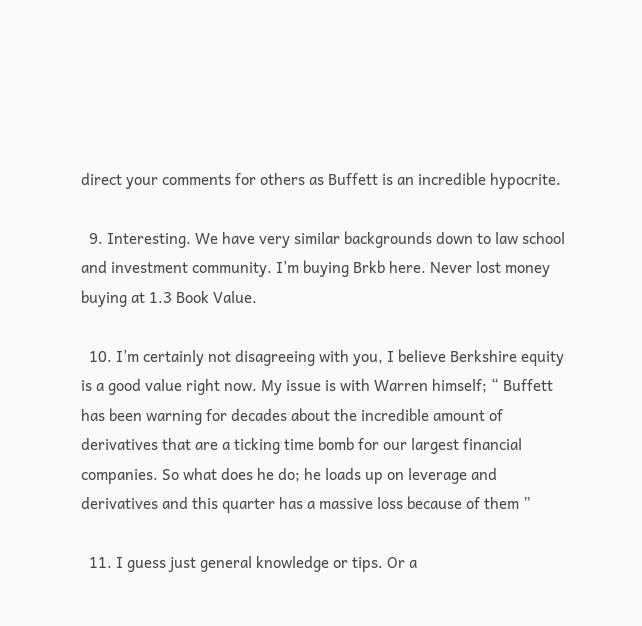direct your comments for others as Buffett is an incredible hypocrite.

  9. Interesting. We have very similar backgrounds down to law school and investment community. I’m buying Brkb here. Never lost money buying at 1.3 Book Value.

  10. I’m certainly not disagreeing with you, I believe Berkshire equity is a good value right now. My issue is with Warren himself; “ Buffett has been warning for decades about the incredible amount of derivatives that are a ticking time bomb for our largest financial companies. So what does he do; he loads up on leverage and derivatives and this quarter has a massive loss because of them ”

  11. I guess just general knowledge or tips. Or a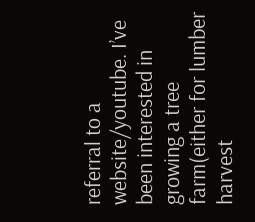referral to a website/youtube. I’ve been interested in growing a tree farm(either for lumber harvest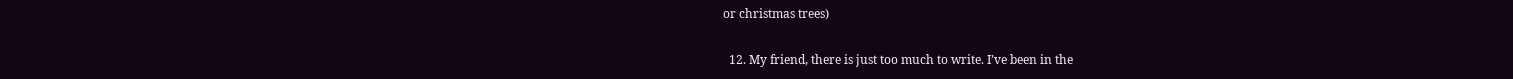or christmas trees)

  12. My friend, there is just too much to write. I’ve been in the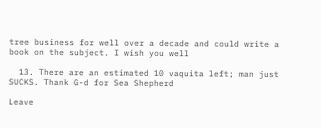tree business for well over a decade and could write a book on the subject. I wish you well

  13. There are an estimated 10 vaquita left; man just SUCKS. Thank G-d for Sea Shepherd

Leave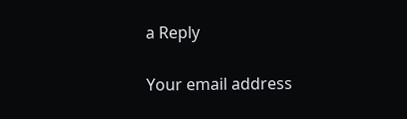a Reply

Your email address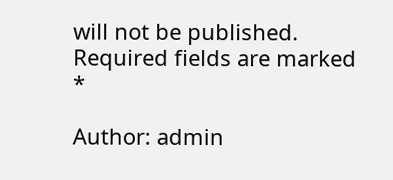will not be published. Required fields are marked *

Author: admin